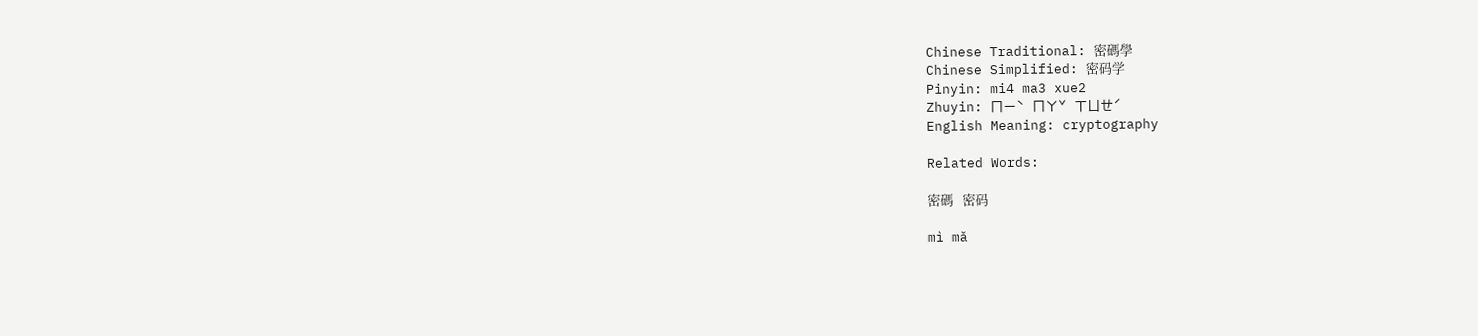Chinese Traditional: 密碼學
Chinese Simplified: 密码学
Pinyin: mi4 ma3 xue2
Zhuyin: ㄇㄧˋ ㄇㄚˇ ㄒㄩㄝˊ
English Meaning: cryptography

Related Words:

密碼   密码

mì mǎ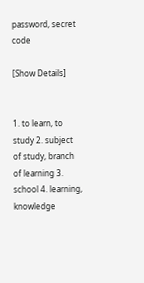password, secret code

[Show Details]


1. to learn, to study 2. subject of study, branch of learning 3. school 4. learning, knowledge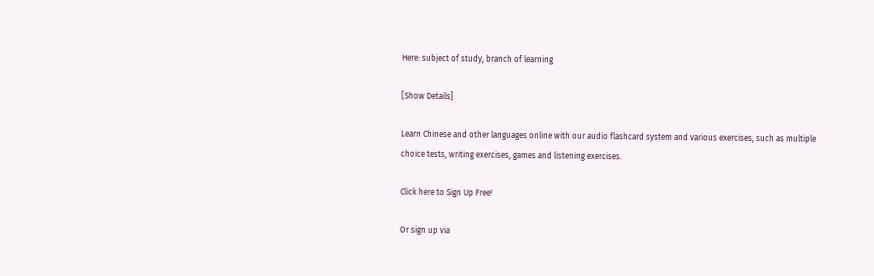Here: subject of study, branch of learning

[Show Details]

Learn Chinese and other languages online with our audio flashcard system and various exercises, such as multiple choice tests, writing exercises, games and listening exercises.

Click here to Sign Up Free!

Or sign up via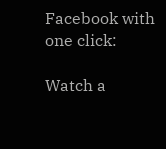Facebook with one click:

Watch a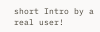short Intro by a real user!